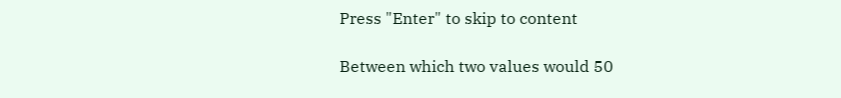Press "Enter" to skip to content

Between which two values would 50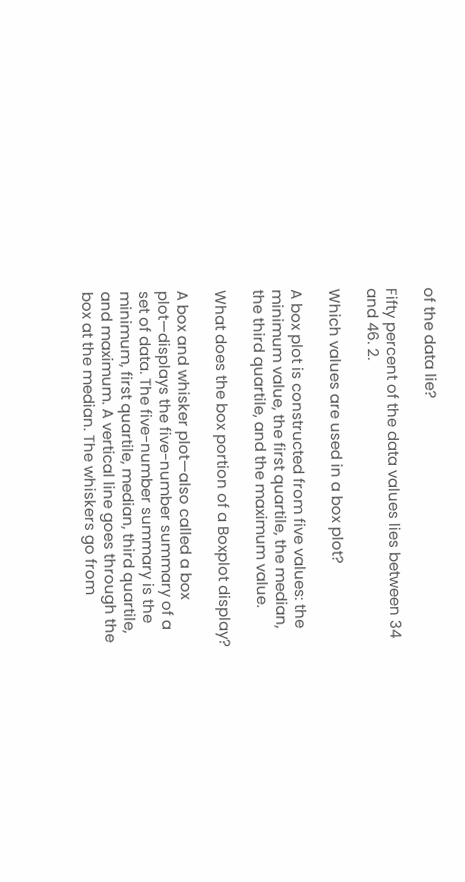of the data lie?

Fifty percent of the data values lies between 34 and 46. 2.

Which values are used in a box plot?

A box plot is constructed from five values: the minimum value, the first quartile, the median, the third quartile, and the maximum value.

What does the box portion of a Boxplot display?

A box and whisker plot—also called a box plot—displays the five-number summary of a set of data. The five-number summary is the minimum, first quartile, median, third quartile, and maximum. A vertical line goes through the box at the median. The whiskers go from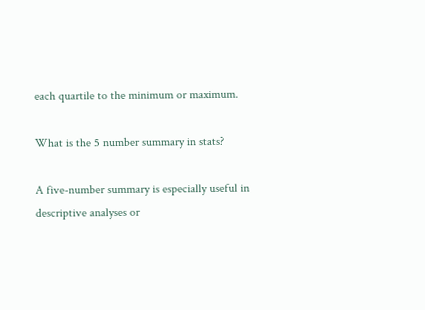each quartile to the minimum or maximum.

What is the 5 number summary in stats?

A five-number summary is especially useful in descriptive analyses or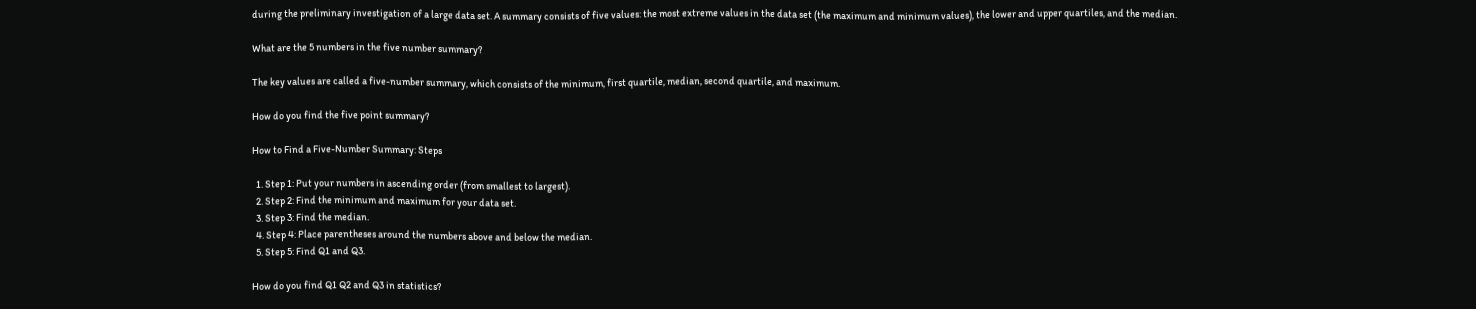during the preliminary investigation of a large data set. A summary consists of five values: the most extreme values in the data set (the maximum and minimum values), the lower and upper quartiles, and the median.

What are the 5 numbers in the five number summary?

The key values are called a five-number summary, which consists of the minimum, first quartile, median, second quartile, and maximum.

How do you find the five point summary?

How to Find a Five-Number Summary: Steps

  1. Step 1: Put your numbers in ascending order (from smallest to largest).
  2. Step 2: Find the minimum and maximum for your data set.
  3. Step 3: Find the median.
  4. Step 4: Place parentheses around the numbers above and below the median.
  5. Step 5: Find Q1 and Q3.

How do you find Q1 Q2 and Q3 in statistics?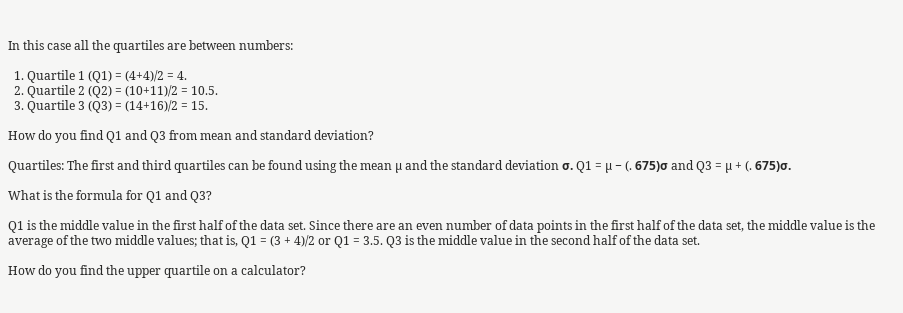In this case all the quartiles are between numbers:

  1. Quartile 1 (Q1) = (4+4)/2 = 4.
  2. Quartile 2 (Q2) = (10+11)/2 = 10.5.
  3. Quartile 3 (Q3) = (14+16)/2 = 15.

How do you find Q1 and Q3 from mean and standard deviation?

Quartiles: The first and third quartiles can be found using the mean µ and the standard deviation σ. Q1 = µ − (. 675)σ and Q3 = µ + (. 675)σ.

What is the formula for Q1 and Q3?

Q1 is the middle value in the first half of the data set. Since there are an even number of data points in the first half of the data set, the middle value is the average of the two middle values; that is, Q1 = (3 + 4)/2 or Q1 = 3.5. Q3 is the middle value in the second half of the data set.

How do you find the upper quartile on a calculator?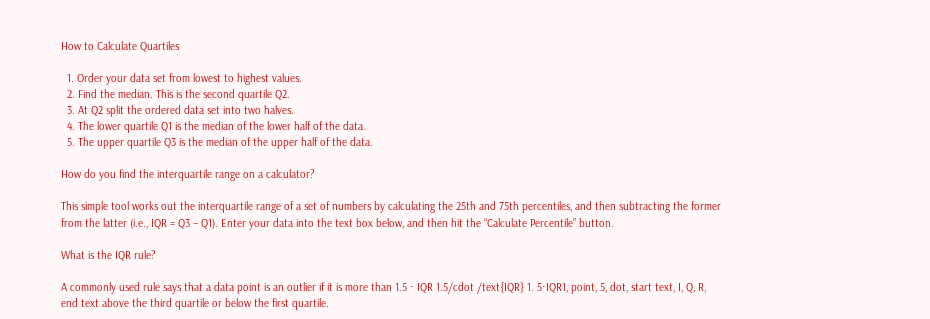How to Calculate Quartiles

  1. Order your data set from lowest to highest values.
  2. Find the median. This is the second quartile Q2.
  3. At Q2 split the ordered data set into two halves.
  4. The lower quartile Q1 is the median of the lower half of the data.
  5. The upper quartile Q3 is the median of the upper half of the data.

How do you find the interquartile range on a calculator?

This simple tool works out the interquartile range of a set of numbers by calculating the 25th and 75th percentiles, and then subtracting the former from the latter (i.e., IQR = Q3 – Q1). Enter your data into the text box below, and then hit the “Calculate Percentile” button.

What is the IQR rule?

A commonly used rule says that a data point is an outlier if it is more than 1.5 ⋅ IQR 1.5/cdot /text{IQR} 1. 5⋅IQR1, point, 5, dot, start text, I, Q, R, end text above the third quartile or below the first quartile.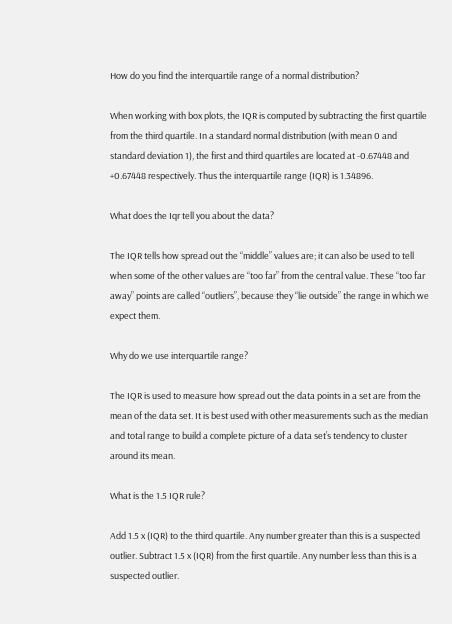How do you find the interquartile range of a normal distribution?

When working with box plots, the IQR is computed by subtracting the first quartile from the third quartile. In a standard normal distribution (with mean 0 and standard deviation 1), the first and third quartiles are located at -0.67448 and +0.67448 respectively. Thus the interquartile range (IQR) is 1.34896.

What does the Iqr tell you about the data?

The IQR tells how spread out the “middle” values are; it can also be used to tell when some of the other values are “too far” from the central value. These “too far away” points are called “outliers”, because they “lie outside” the range in which we expect them.

Why do we use interquartile range?

The IQR is used to measure how spread out the data points in a set are from the mean of the data set. It is best used with other measurements such as the median and total range to build a complete picture of a data set’s tendency to cluster around its mean.

What is the 1.5 IQR rule?

Add 1.5 x (IQR) to the third quartile. Any number greater than this is a suspected outlier. Subtract 1.5 x (IQR) from the first quartile. Any number less than this is a suspected outlier.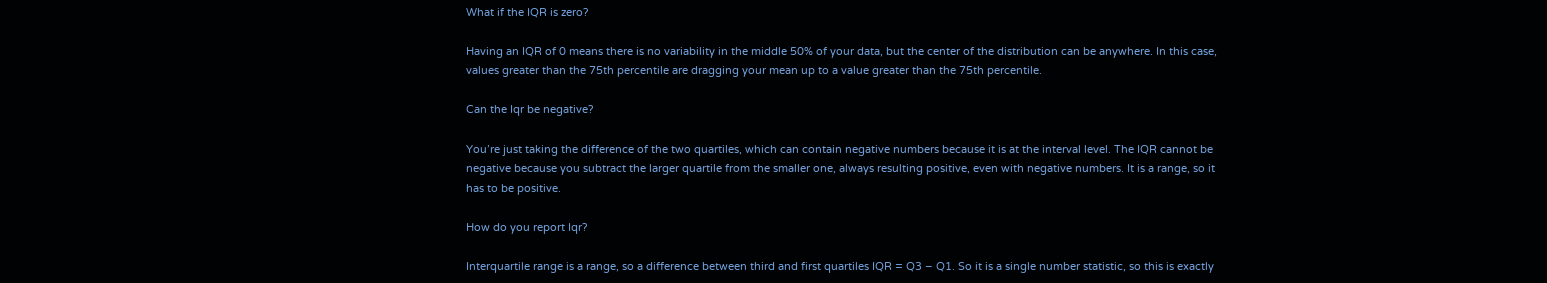What if the IQR is zero?

Having an IQR of 0 means there is no variability in the middle 50% of your data, but the center of the distribution can be anywhere. In this case, values greater than the 75th percentile are dragging your mean up to a value greater than the 75th percentile.

Can the Iqr be negative?

You’re just taking the difference of the two quartiles, which can contain negative numbers because it is at the interval level. The IQR cannot be negative because you subtract the larger quartile from the smaller one, always resulting positive, even with negative numbers. It is a range, so it has to be positive.

How do you report Iqr?

Interquartile range is a range, so a difference between third and first quartiles IQR = Q3 – Q1. So it is a single number statistic, so this is exactly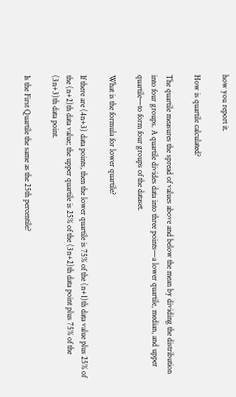how you report it.

How is quartile calculated?

The quartile measures the spread of values above and below the mean by dividing the distribution into four groups. A quartile divides data into three points—a lower quartile, median, and upper quartile—to form four groups of the dataset.

What is the formula for lower quartile?

If there are (4n+3) data points, then the lower quartile is 75% of the (n+1)th data value plus 25% of the (n+2)th data value; the upper quartile is 25% of the (3n+2)th data point plus 75% of the (3n+3)th data point.

Is the First Quartile the same as the 25th percentile?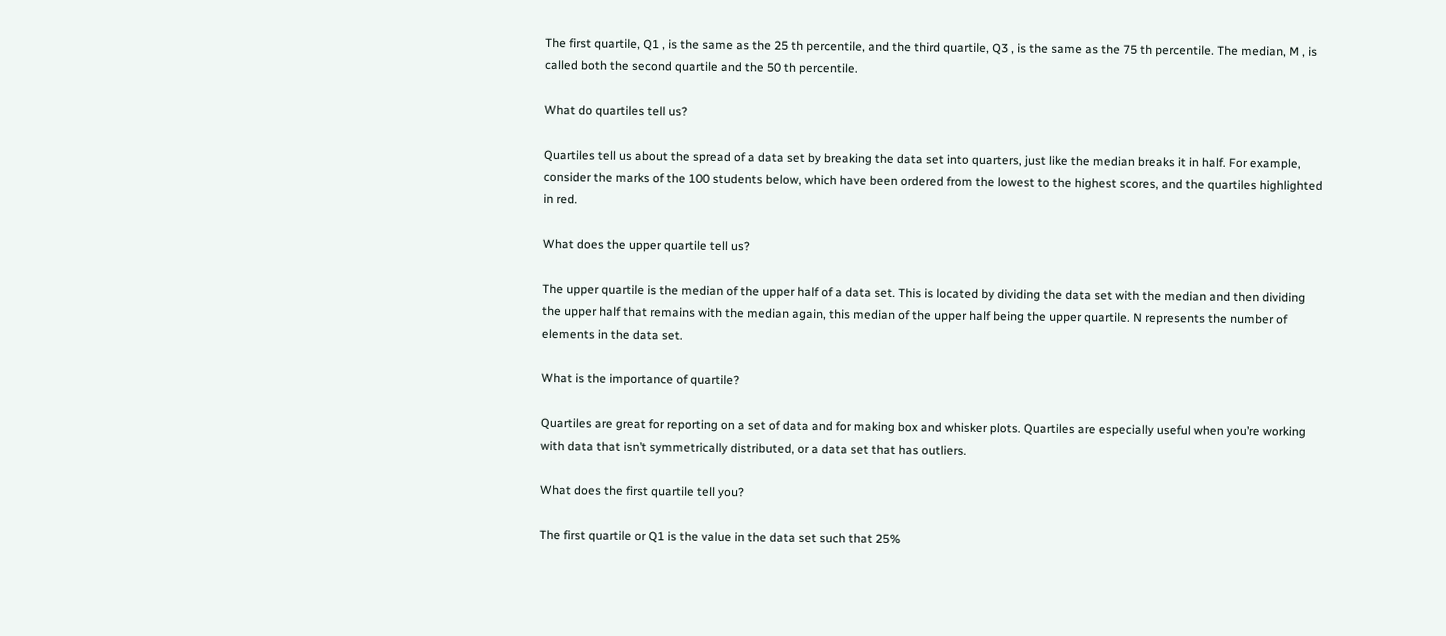The first quartile, Q1 , is the same as the 25 th percentile, and the third quartile, Q3 , is the same as the 75 th percentile. The median, M , is called both the second quartile and the 50 th percentile.

What do quartiles tell us?

Quartiles tell us about the spread of a data set by breaking the data set into quarters, just like the median breaks it in half. For example, consider the marks of the 100 students below, which have been ordered from the lowest to the highest scores, and the quartiles highlighted in red.

What does the upper quartile tell us?

The upper quartile is the median of the upper half of a data set. This is located by dividing the data set with the median and then dividing the upper half that remains with the median again, this median of the upper half being the upper quartile. N represents the number of elements in the data set.

What is the importance of quartile?

Quartiles are great for reporting on a set of data and for making box and whisker plots. Quartiles are especially useful when you’re working with data that isn’t symmetrically distributed, or a data set that has outliers.

What does the first quartile tell you?

The first quartile or Q1 is the value in the data set such that 25%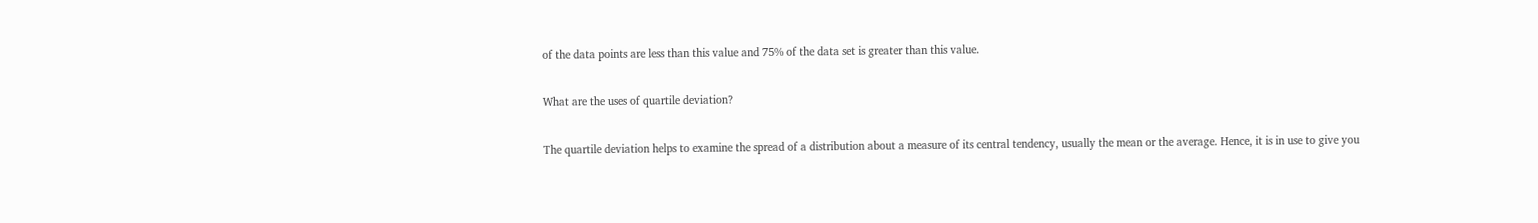of the data points are less than this value and 75% of the data set is greater than this value.

What are the uses of quartile deviation?

The quartile deviation helps to examine the spread of a distribution about a measure of its central tendency, usually the mean or the average. Hence, it is in use to give you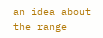an idea about the range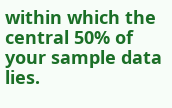within which the central 50% of your sample data lies.